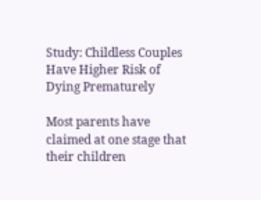Study: Childless Couples Have Higher Risk of Dying Prematurely

Most parents have claimed at one stage that their children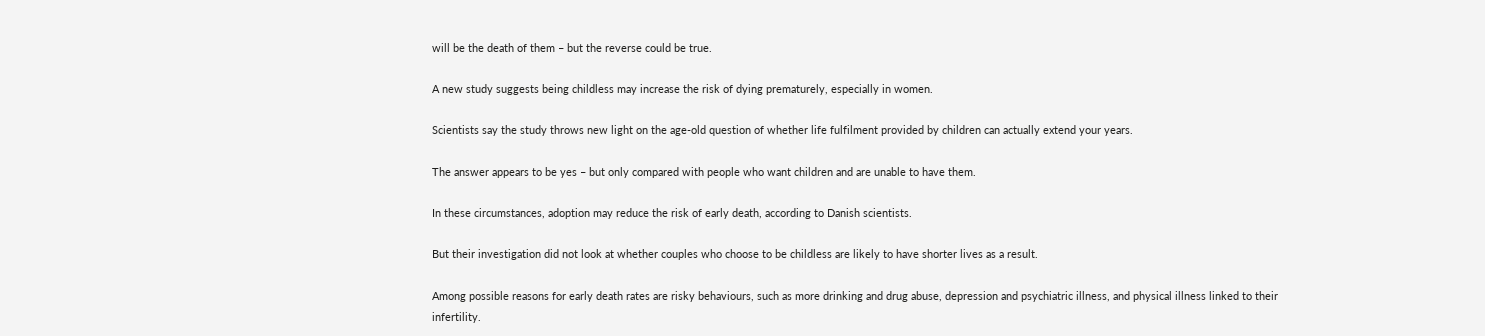will be the death of them – but the reverse could be true.

A new study suggests being childless may increase the risk of dying prematurely, especially in women.

Scientists say the study throws new light on the age-old question of whether life fulfilment provided by children can actually extend your years.

The answer appears to be yes – but only compared with people who want children and are unable to have them.

In these circumstances, adoption may reduce the risk of early death, according to Danish scientists.

But their investigation did not look at whether couples who choose to be childless are likely to have shorter lives as a result.

Among possible reasons for early death rates are risky behaviours, such as more drinking and drug abuse, depression and psychiatric illness, and physical illness linked to their infertility.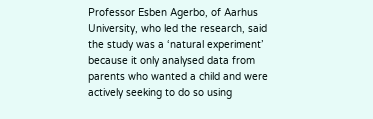Professor Esben Agerbo, of Aarhus University, who led the research, said the study was a ‘natural experiment’ because it only analysed data from parents who wanted a child and were actively seeking to do so using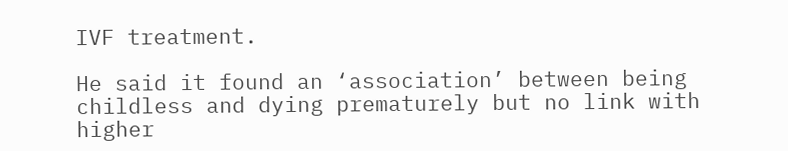IVF treatment.

He said it found an ‘association’ between being childless and dying prematurely but no link with higher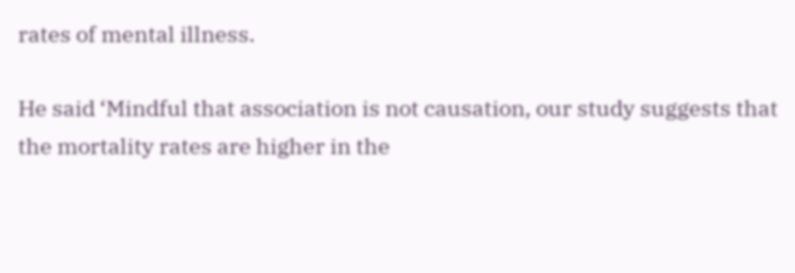rates of mental illness.

He said ‘Mindful that association is not causation, our study suggests that the mortality rates are higher in the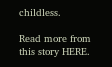childless.

Read more from this story HERE.